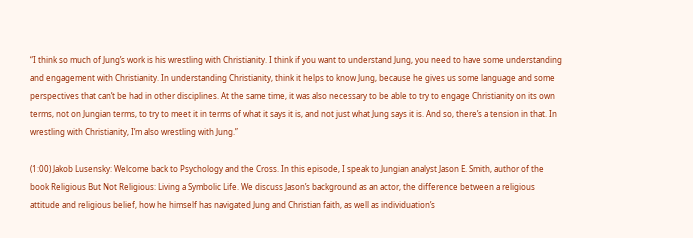“I think so much of Jung’s work is his wrestling with Christianity. I think if you want to understand Jung, you need to have some understanding and engagement with Christianity. In understanding Christianity, think it helps to know Jung, because he gives us some language and some perspectives that can’t be had in other disciplines. At the same time, it was also necessary to be able to try to engage Christianity on its own terms, not on Jungian terms, to try to meet it in terms of what it says it is, and not just what Jung says it is. And so, there’s a tension in that. In wrestling with Christianity, I’m also wrestling with Jung.”

(1:00) Jakob Lusensky: Welcome back to Psychology and the Cross. In this episode, I speak to Jungian analyst Jason E. Smith, author of the book Religious But Not Religious: Living a Symbolic Life. We discuss Jason’s background as an actor, the difference between a religious attitude and religious belief, how he himself has navigated Jung and Christian faith, as well as individuation’s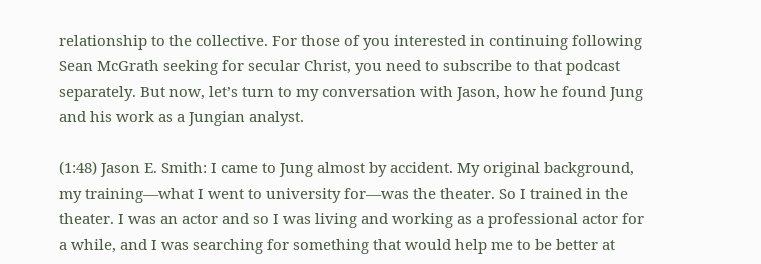relationship to the collective. For those of you interested in continuing following Sean McGrath seeking for secular Christ, you need to subscribe to that podcast separately. But now, let’s turn to my conversation with Jason, how he found Jung and his work as a Jungian analyst.

(1:48) Jason E. Smith: I came to Jung almost by accident. My original background, my training—what I went to university for—was the theater. So I trained in the theater. I was an actor and so I was living and working as a professional actor for a while, and I was searching for something that would help me to be better at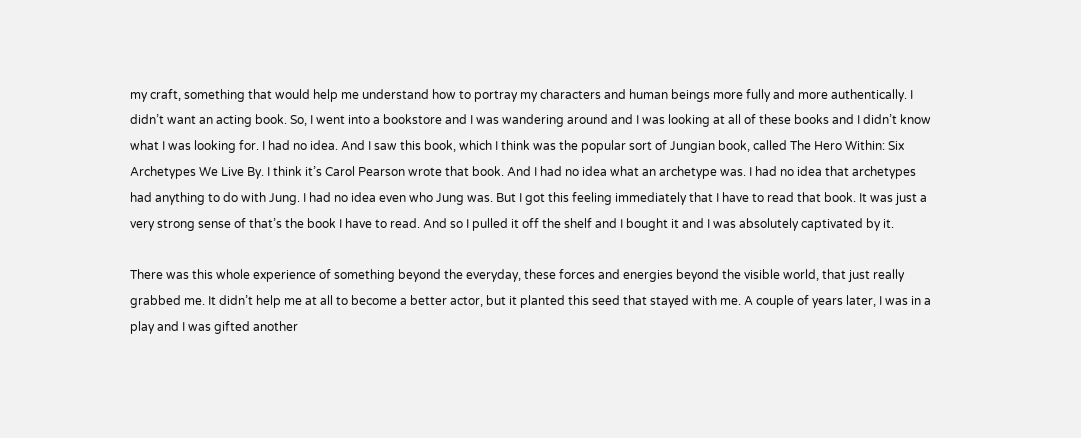my craft, something that would help me understand how to portray my characters and human beings more fully and more authentically. I didn’t want an acting book. So, I went into a bookstore and I was wandering around and I was looking at all of these books and I didn’t know what I was looking for. I had no idea. And I saw this book, which I think was the popular sort of Jungian book, called The Hero Within: Six Archetypes We Live By. I think it’s Carol Pearson wrote that book. And I had no idea what an archetype was. I had no idea that archetypes had anything to do with Jung. I had no idea even who Jung was. But I got this feeling immediately that I have to read that book. It was just a very strong sense of that’s the book I have to read. And so I pulled it off the shelf and I bought it and I was absolutely captivated by it.

There was this whole experience of something beyond the everyday, these forces and energies beyond the visible world, that just really grabbed me. It didn’t help me at all to become a better actor, but it planted this seed that stayed with me. A couple of years later, I was in a play and I was gifted another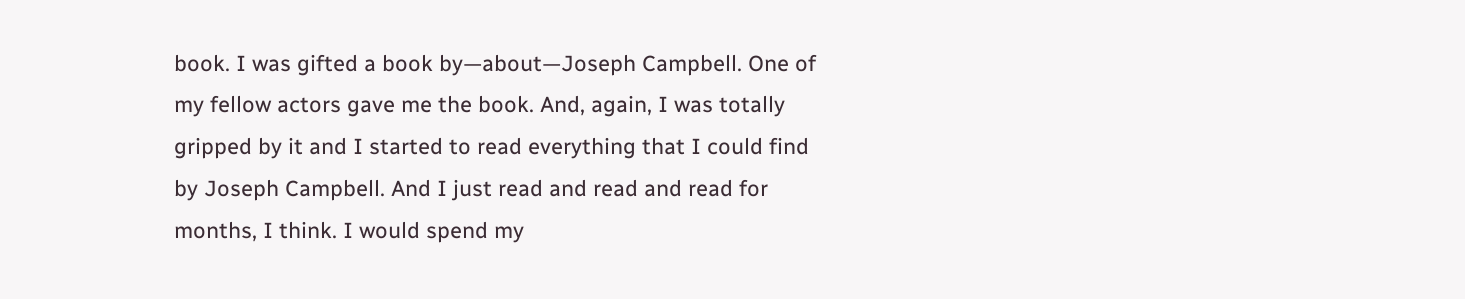book. I was gifted a book by—about—Joseph Campbell. One of my fellow actors gave me the book. And, again, I was totally gripped by it and I started to read everything that I could find by Joseph Campbell. And I just read and read and read for months, I think. I would spend my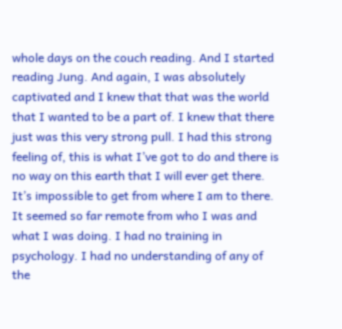whole days on the couch reading. And I started reading Jung. And again, I was absolutely captivated and I knew that that was the world that I wanted to be a part of. I knew that there just was this very strong pull. I had this strong feeling of, this is what I’ve got to do and there is no way on this earth that I will ever get there. It’s impossible to get from where I am to there. It seemed so far remote from who I was and what I was doing. I had no training in psychology. I had no understanding of any of the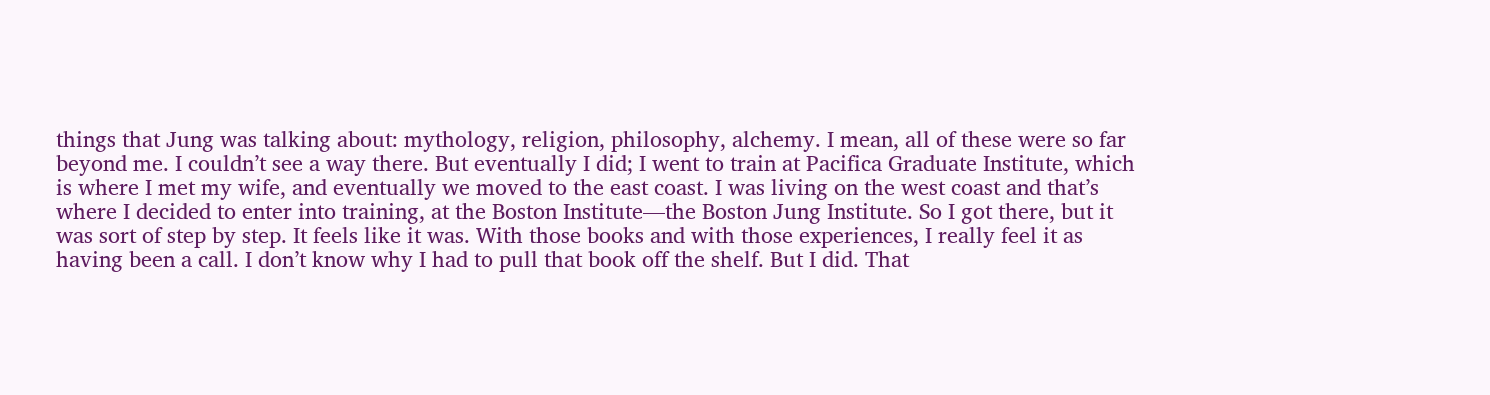things that Jung was talking about: mythology, religion, philosophy, alchemy. I mean, all of these were so far beyond me. I couldn’t see a way there. But eventually I did; I went to train at Pacifica Graduate Institute, which is where I met my wife, and eventually we moved to the east coast. I was living on the west coast and that’s where I decided to enter into training, at the Boston Institute—the Boston Jung Institute. So I got there, but it was sort of step by step. It feels like it was. With those books and with those experiences, I really feel it as having been a call. I don’t know why I had to pull that book off the shelf. But I did. That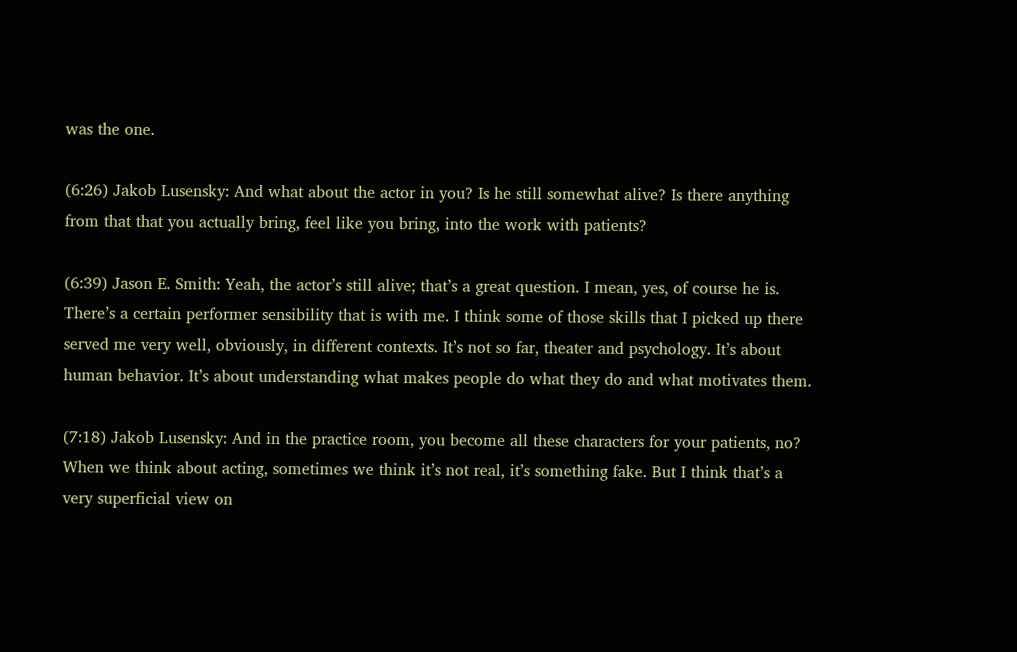was the one.

(6:26) Jakob Lusensky: And what about the actor in you? Is he still somewhat alive? Is there anything from that that you actually bring, feel like you bring, into the work with patients?

(6:39) Jason E. Smith: Yeah, the actor’s still alive; that’s a great question. I mean, yes, of course he is. There’s a certain performer sensibility that is with me. I think some of those skills that I picked up there served me very well, obviously, in different contexts. It’s not so far, theater and psychology. It’s about human behavior. It’s about understanding what makes people do what they do and what motivates them.

(7:18) Jakob Lusensky: And in the practice room, you become all these characters for your patients, no? When we think about acting, sometimes we think it’s not real, it’s something fake. But I think that’s a very superficial view on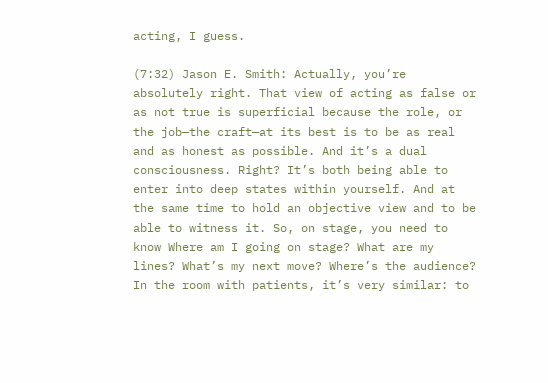acting, I guess.

(7:32) Jason E. Smith: Actually, you’re absolutely right. That view of acting as false or as not true is superficial because the role, or the job—the craft—at its best is to be as real and as honest as possible. And it’s a dual consciousness. Right? It’s both being able to enter into deep states within yourself. And at the same time to hold an objective view and to be able to witness it. So, on stage, you need to know Where am I going on stage? What are my lines? What’s my next move? Where’s the audience? In the room with patients, it’s very similar: to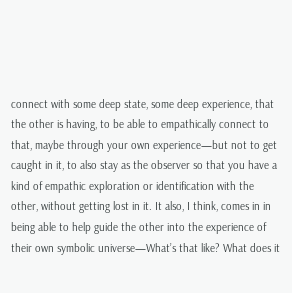connect with some deep state, some deep experience, that the other is having, to be able to empathically connect to that, maybe through your own experience—but not to get caught in it, to also stay as the observer so that you have a kind of empathic exploration or identification with the other, without getting lost in it. It also, I think, comes in in being able to help guide the other into the experience of their own symbolic universe—What’s that like? What does it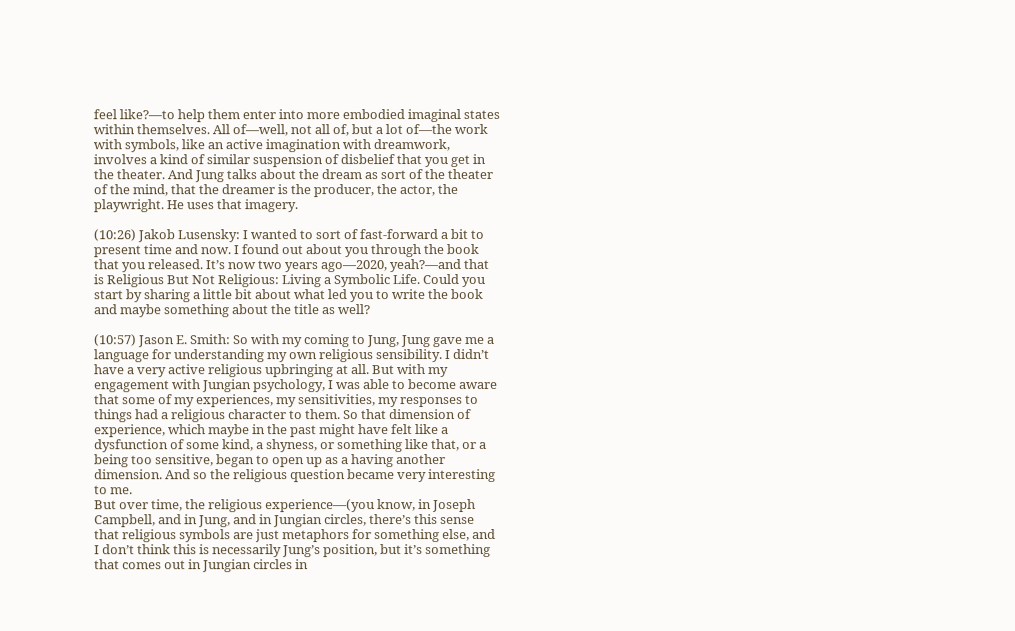feel like?—to help them enter into more embodied imaginal states within themselves. All of—well, not all of, but a lot of—the work with symbols, like an active imagination with dreamwork, involves a kind of similar suspension of disbelief that you get in the theater. And Jung talks about the dream as sort of the theater of the mind, that the dreamer is the producer, the actor, the playwright. He uses that imagery.

(10:26) Jakob Lusensky: I wanted to sort of fast-forward a bit to present time and now. I found out about you through the book that you released. It’s now two years ago—2020, yeah?—and that is Religious But Not Religious: Living a Symbolic Life. Could you start by sharing a little bit about what led you to write the book and maybe something about the title as well?

(10:57) Jason E. Smith: So with my coming to Jung, Jung gave me a language for understanding my own religious sensibility. I didn’t have a very active religious upbringing at all. But with my engagement with Jungian psychology, I was able to become aware that some of my experiences, my sensitivities, my responses to things had a religious character to them. So that dimension of experience, which maybe in the past might have felt like a dysfunction of some kind, a shyness, or something like that, or a being too sensitive, began to open up as a having another dimension. And so the religious question became very interesting to me.
But over time, the religious experience—(you know, in Joseph Campbell, and in Jung, and in Jungian circles, there’s this sense that religious symbols are just metaphors for something else, and I don’t think this is necessarily Jung’s position, but it’s something that comes out in Jungian circles in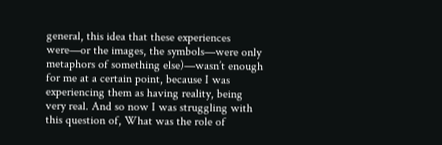general, this idea that these experiences were—or the images, the symbols—were only metaphors of something else)—wasn’t enough for me at a certain point, because I was experiencing them as having reality, being very real. And so now I was struggling with this question of, What was the role of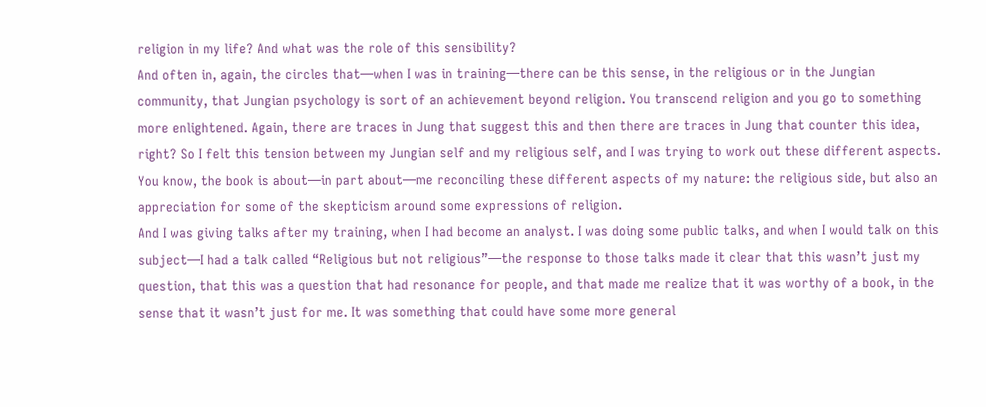religion in my life? And what was the role of this sensibility?
And often in, again, the circles that—when I was in training—there can be this sense, in the religious or in the Jungian community, that Jungian psychology is sort of an achievement beyond religion. You transcend religion and you go to something more enlightened. Again, there are traces in Jung that suggest this and then there are traces in Jung that counter this idea, right? So I felt this tension between my Jungian self and my religious self, and I was trying to work out these different aspects. You know, the book is about—in part about—me reconciling these different aspects of my nature: the religious side, but also an appreciation for some of the skepticism around some expressions of religion.
And I was giving talks after my training, when I had become an analyst. I was doing some public talks, and when I would talk on this subject—I had a talk called “Religious but not religious”—the response to those talks made it clear that this wasn’t just my question, that this was a question that had resonance for people, and that made me realize that it was worthy of a book, in the sense that it wasn’t just for me. It was something that could have some more general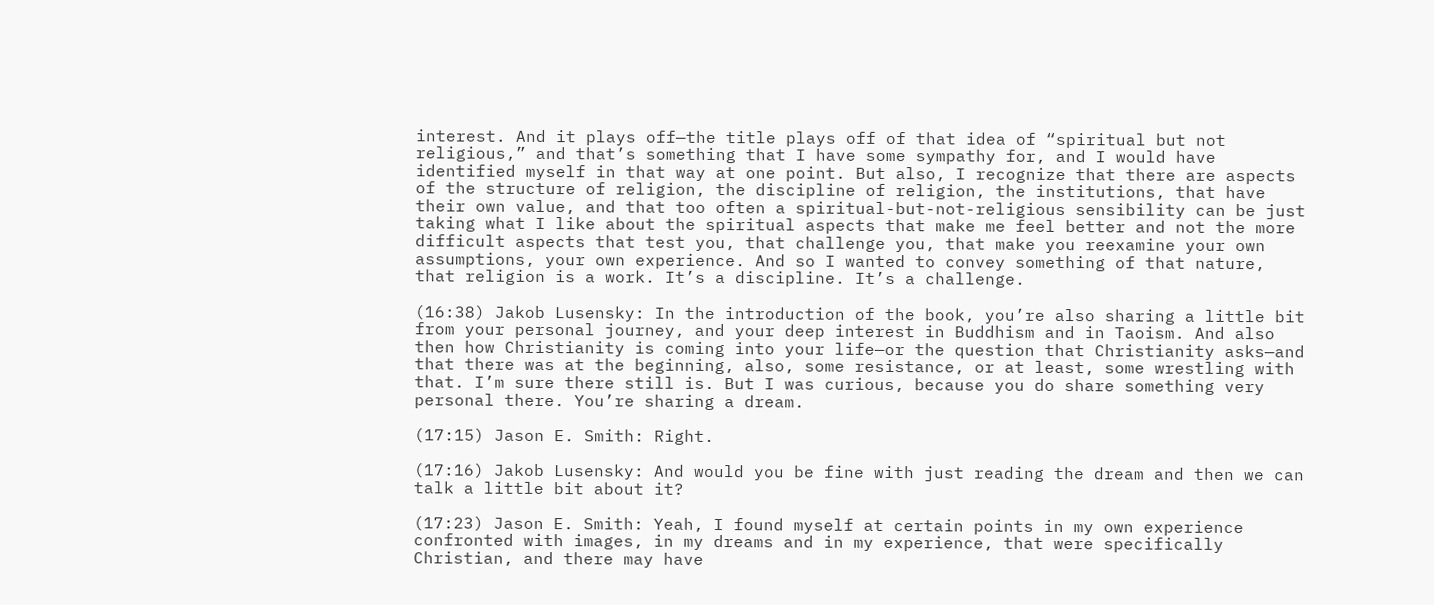interest. And it plays off—the title plays off of that idea of “spiritual but not religious,” and that’s something that I have some sympathy for, and I would have identified myself in that way at one point. But also, I recognize that there are aspects of the structure of religion, the discipline of religion, the institutions, that have their own value, and that too often a spiritual-but-not-religious sensibility can be just taking what I like about the spiritual aspects that make me feel better and not the more difficult aspects that test you, that challenge you, that make you reexamine your own assumptions, your own experience. And so I wanted to convey something of that nature, that religion is a work. It’s a discipline. It’s a challenge.

(16:38) Jakob Lusensky: In the introduction of the book, you’re also sharing a little bit from your personal journey, and your deep interest in Buddhism and in Taoism. And also then how Christianity is coming into your life—or the question that Christianity asks—and that there was at the beginning, also, some resistance, or at least, some wrestling with that. I’m sure there still is. But I was curious, because you do share something very personal there. You’re sharing a dream.

(17:15) Jason E. Smith: Right.

(17:16) Jakob Lusensky: And would you be fine with just reading the dream and then we can talk a little bit about it?

(17:23) Jason E. Smith: Yeah, I found myself at certain points in my own experience confronted with images, in my dreams and in my experience, that were specifically Christian, and there may have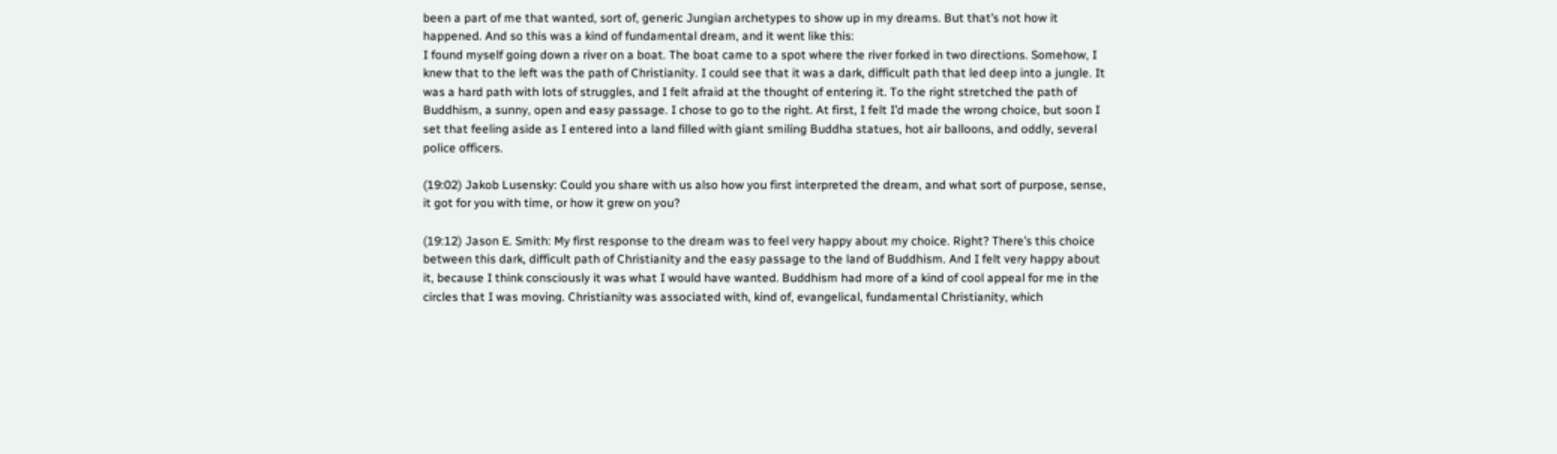been a part of me that wanted, sort of, generic Jungian archetypes to show up in my dreams. But that’s not how it happened. And so this was a kind of fundamental dream, and it went like this:
I found myself going down a river on a boat. The boat came to a spot where the river forked in two directions. Somehow, I knew that to the left was the path of Christianity. I could see that it was a dark, difficult path that led deep into a jungle. It was a hard path with lots of struggles, and I felt afraid at the thought of entering it. To the right stretched the path of Buddhism, a sunny, open and easy passage. I chose to go to the right. At first, I felt I’d made the wrong choice, but soon I set that feeling aside as I entered into a land filled with giant smiling Buddha statues, hot air balloons, and oddly, several police officers.

(19:02) Jakob Lusensky: Could you share with us also how you first interpreted the dream, and what sort of purpose, sense, it got for you with time, or how it grew on you?

(19:12) Jason E. Smith: My first response to the dream was to feel very happy about my choice. Right? There’s this choice between this dark, difficult path of Christianity and the easy passage to the land of Buddhism. And I felt very happy about it, because I think consciously it was what I would have wanted. Buddhism had more of a kind of cool appeal for me in the circles that I was moving. Christianity was associated with, kind of, evangelical, fundamental Christianity, which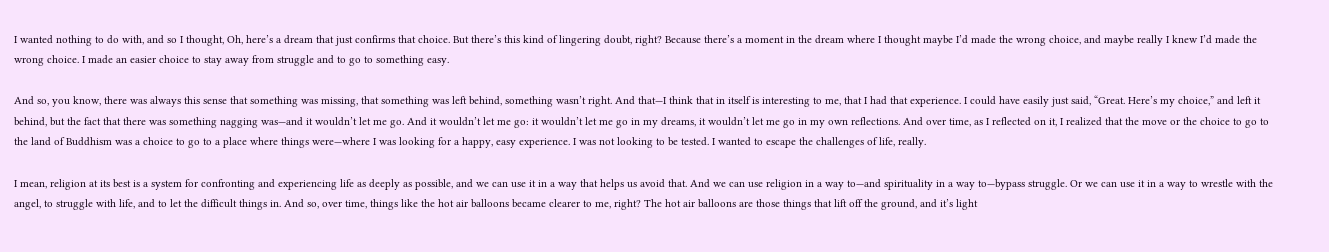I wanted nothing to do with, and so I thought, Oh, here’s a dream that just confirms that choice. But there’s this kind of lingering doubt, right? Because there’s a moment in the dream where I thought maybe I’d made the wrong choice, and maybe really I knew I’d made the wrong choice. I made an easier choice to stay away from struggle and to go to something easy.

And so, you know, there was always this sense that something was missing, that something was left behind, something wasn’t right. And that—I think that in itself is interesting to me, that I had that experience. I could have easily just said, “Great. Here’s my choice,” and left it behind, but the fact that there was something nagging was—and it wouldn’t let me go. And it wouldn’t let me go: it wouldn’t let me go in my dreams, it wouldn’t let me go in my own reflections. And over time, as I reflected on it, I realized that the move or the choice to go to the land of Buddhism was a choice to go to a place where things were—where I was looking for a happy, easy experience. I was not looking to be tested. I wanted to escape the challenges of life, really.

I mean, religion at its best is a system for confronting and experiencing life as deeply as possible, and we can use it in a way that helps us avoid that. And we can use religion in a way to—and spirituality in a way to—bypass struggle. Or we can use it in a way to wrestle with the angel, to struggle with life, and to let the difficult things in. And so, over time, things like the hot air balloons became clearer to me, right? The hot air balloons are those things that lift off the ground, and it’s light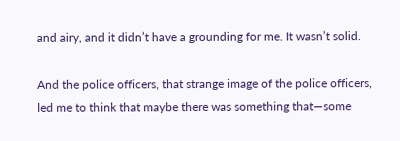and airy, and it didn’t have a grounding for me. It wasn’t solid.

And the police officers, that strange image of the police officers, led me to think that maybe there was something that—some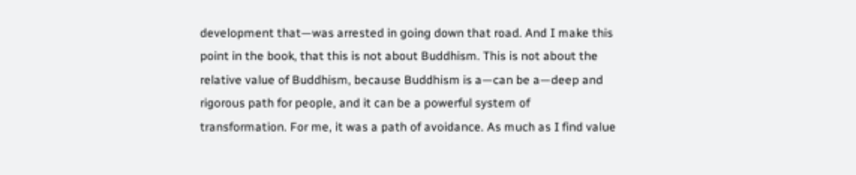development that—was arrested in going down that road. And I make this point in the book, that this is not about Buddhism. This is not about the relative value of Buddhism, because Buddhism is a—can be a—deep and rigorous path for people, and it can be a powerful system of transformation. For me, it was a path of avoidance. As much as I find value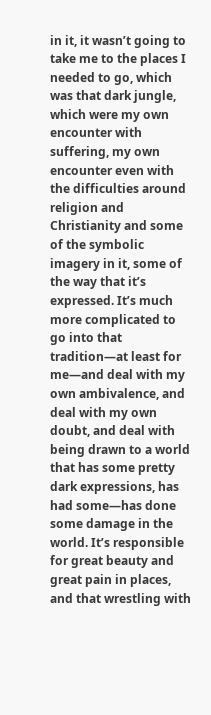in it, it wasn’t going to take me to the places I needed to go, which was that dark jungle, which were my own encounter with suffering, my own encounter even with the difficulties around religion and Christianity and some of the symbolic imagery in it, some of the way that it’s expressed. It’s much more complicated to go into that tradition—at least for me—and deal with my own ambivalence, and deal with my own doubt, and deal with being drawn to a world that has some pretty dark expressions, has had some—has done some damage in the world. It’s responsible for great beauty and great pain in places, and that wrestling with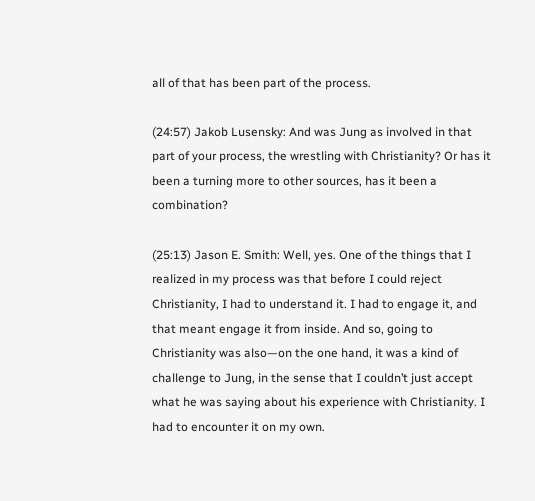all of that has been part of the process.

(24:57) Jakob Lusensky: And was Jung as involved in that part of your process, the wrestling with Christianity? Or has it been a turning more to other sources, has it been a combination?

(25:13) Jason E. Smith: Well, yes. One of the things that I realized in my process was that before I could reject Christianity, I had to understand it. I had to engage it, and that meant engage it from inside. And so, going to Christianity was also—on the one hand, it was a kind of challenge to Jung, in the sense that I couldn’t just accept what he was saying about his experience with Christianity. I had to encounter it on my own.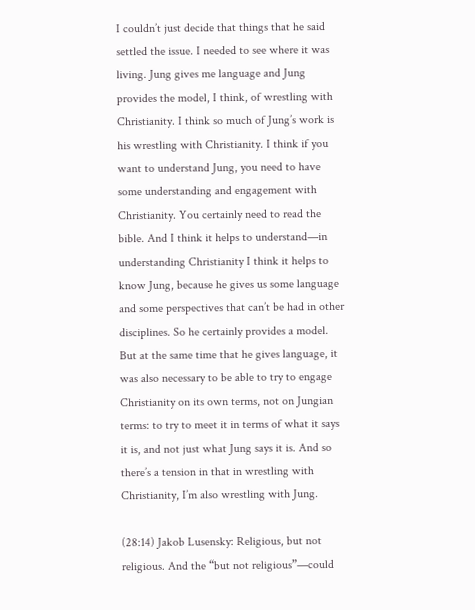I couldn’t just decide that things that he said settled the issue. I needed to see where it was living. Jung gives me language and Jung provides the model, I think, of wrestling with Christianity. I think so much of Jung’s work is his wrestling with Christianity. I think if you want to understand Jung, you need to have some understanding and engagement with Christianity. You certainly need to read the bible. And I think it helps to understand—in understanding Christianity I think it helps to know Jung, because he gives us some language and some perspectives that can’t be had in other disciplines. So he certainly provides a model. But at the same time that he gives language, it was also necessary to be able to try to engage Christianity on its own terms, not on Jungian terms: to try to meet it in terms of what it says it is, and not just what Jung says it is. And so there’s a tension in that in wrestling with Christianity, I’m also wrestling with Jung.

(28:14) Jakob Lusensky: Religious, but not religious. And the “but not religious”—could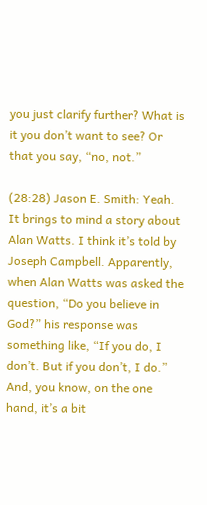you just clarify further? What is it you don’t want to see? Or that you say, “no, not.”

(28:28) Jason E. Smith: Yeah. It brings to mind a story about Alan Watts. I think it’s told by Joseph Campbell. Apparently, when Alan Watts was asked the question, “Do you believe in God?” his response was something like, “If you do, I don’t. But if you don’t, I do.” And, you know, on the one hand, it’s a bit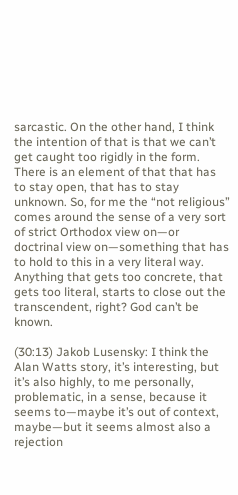sarcastic. On the other hand, I think the intention of that is that we can’t get caught too rigidly in the form. There is an element of that that has to stay open, that has to stay unknown. So, for me the “not religious” comes around the sense of a very sort of strict Orthodox view on—or doctrinal view on—something that has to hold to this in a very literal way. Anything that gets too concrete, that gets too literal, starts to close out the transcendent, right? God can’t be known.

(30:13) Jakob Lusensky: I think the Alan Watts story, it’s interesting, but it’s also highly, to me personally, problematic, in a sense, because it seems to—maybe it’s out of context, maybe—but it seems almost also a rejection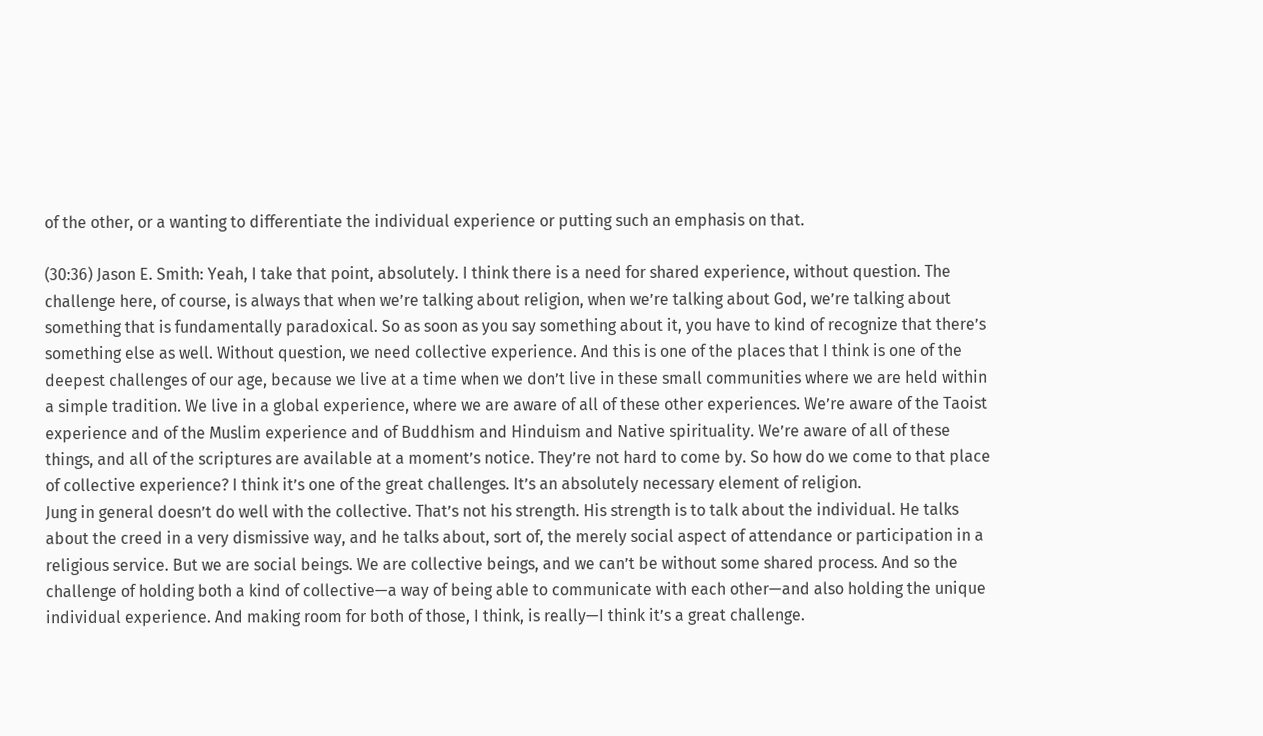of the other, or a wanting to differentiate the individual experience or putting such an emphasis on that.

(30:36) Jason E. Smith: Yeah, I take that point, absolutely. I think there is a need for shared experience, without question. The challenge here, of course, is always that when we’re talking about religion, when we’re talking about God, we’re talking about something that is fundamentally paradoxical. So as soon as you say something about it, you have to kind of recognize that there’s something else as well. Without question, we need collective experience. And this is one of the places that I think is one of the deepest challenges of our age, because we live at a time when we don’t live in these small communities where we are held within a simple tradition. We live in a global experience, where we are aware of all of these other experiences. We’re aware of the Taoist experience and of the Muslim experience and of Buddhism and Hinduism and Native spirituality. We’re aware of all of these things, and all of the scriptures are available at a moment’s notice. They’re not hard to come by. So how do we come to that place of collective experience? I think it’s one of the great challenges. It’s an absolutely necessary element of religion.
Jung in general doesn’t do well with the collective. That’s not his strength. His strength is to talk about the individual. He talks about the creed in a very dismissive way, and he talks about, sort of, the merely social aspect of attendance or participation in a religious service. But we are social beings. We are collective beings, and we can’t be without some shared process. And so the challenge of holding both a kind of collective—a way of being able to communicate with each other—and also holding the unique individual experience. And making room for both of those, I think, is really—I think it’s a great challenge.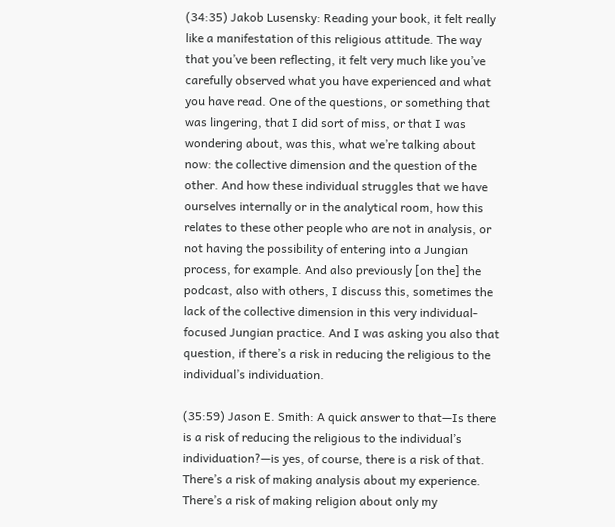(34:35) Jakob Lusensky: Reading your book, it felt really like a manifestation of this religious attitude. The way that you’ve been reflecting, it felt very much like you’ve carefully observed what you have experienced and what you have read. One of the questions, or something that was lingering, that I did sort of miss, or that I was wondering about, was this, what we’re talking about now: the collective dimension and the question of the other. And how these individual struggles that we have ourselves internally or in the analytical room, how this relates to these other people who are not in analysis, or not having the possibility of entering into a Jungian process, for example. And also previously [on the] the podcast, also with others, I discuss this, sometimes the lack of the collective dimension in this very individual-focused Jungian practice. And I was asking you also that question, if there’s a risk in reducing the religious to the individual’s individuation.

(35:59) Jason E. Smith: A quick answer to that—Is there is a risk of reducing the religious to the individual’s individuation?—is yes, of course, there is a risk of that. There’s a risk of making analysis about my experience. There’s a risk of making religion about only my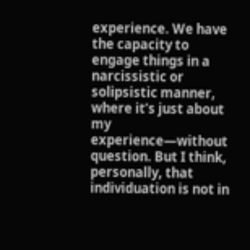experience. We have the capacity to engage things in a narcissistic or solipsistic manner, where it’s just about my experience—without question. But I think, personally, that individuation is not in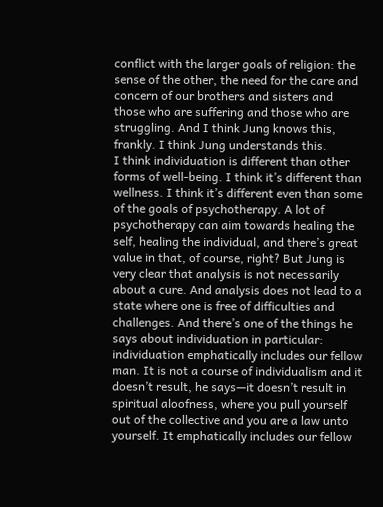conflict with the larger goals of religion: the sense of the other, the need for the care and concern of our brothers and sisters and those who are suffering and those who are struggling. And I think Jung knows this, frankly. I think Jung understands this.
I think individuation is different than other forms of well-being. I think it’s different than wellness. I think it’s different even than some of the goals of psychotherapy. A lot of psychotherapy can aim towards healing the self, healing the individual, and there’s great value in that, of course, right? But Jung is very clear that analysis is not necessarily about a cure. And analysis does not lead to a state where one is free of difficulties and challenges. And there’s one of the things he says about individuation in particular: individuation emphatically includes our fellow man. It is not a course of individualism and it doesn’t result, he says—it doesn’t result in spiritual aloofness, where you pull yourself out of the collective and you are a law unto yourself. It emphatically includes our fellow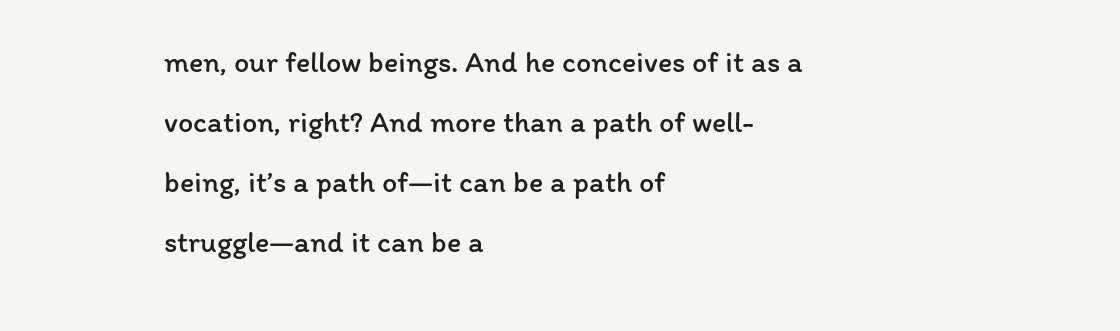men, our fellow beings. And he conceives of it as a vocation, right? And more than a path of well-being, it’s a path of—it can be a path of struggle—and it can be a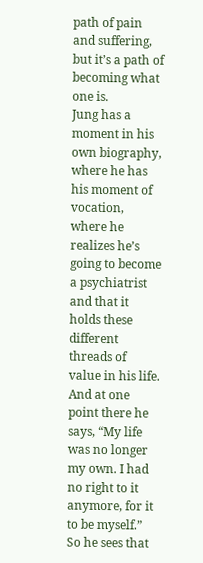path of pain and suffering, but it’s a path of becoming what one is.
Jung has a moment in his own biography, where he has his moment of vocation, where he realizes he’s going to become a psychiatrist and that it holds these different threads of value in his life. And at one point there he says, “My life was no longer my own. I had no right to it anymore, for it to be myself.” So he sees that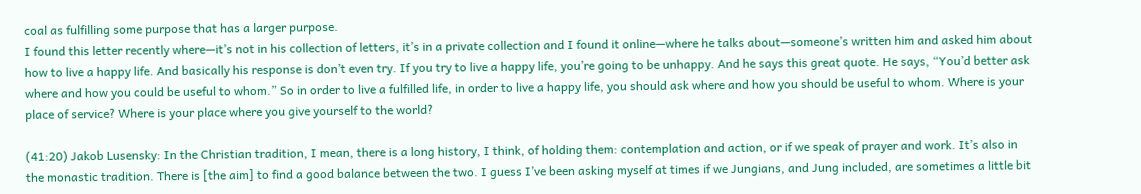coal as fulfilling some purpose that has a larger purpose.
I found this letter recently where—it’s not in his collection of letters, it’s in a private collection and I found it online—where he talks about—someone’s written him and asked him about how to live a happy life. And basically his response is don’t even try. If you try to live a happy life, you’re going to be unhappy. And he says this great quote. He says, “You’d better ask where and how you could be useful to whom.” So in order to live a fulfilled life, in order to live a happy life, you should ask where and how you should be useful to whom. Where is your place of service? Where is your place where you give yourself to the world?

(41:20) Jakob Lusensky: In the Christian tradition, I mean, there is a long history, I think, of holding them: contemplation and action, or if we speak of prayer and work. It’s also in the monastic tradition. There is [the aim] to find a good balance between the two. I guess I’ve been asking myself at times if we Jungians, and Jung included, are sometimes a little bit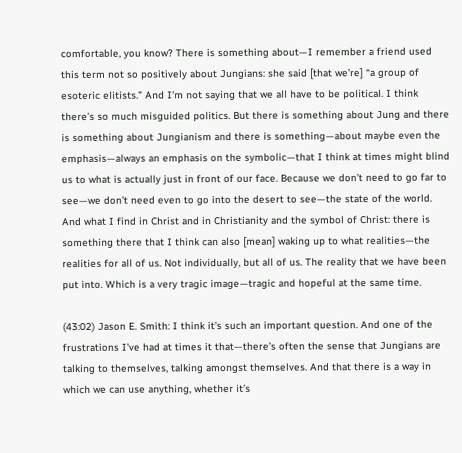comfortable, you know? There is something about—I remember a friend used this term not so positively about Jungians: she said [that we’re] “a group of esoteric elitists.” And I’m not saying that we all have to be political. I think there’s so much misguided politics. But there is something about Jung and there is something about Jungianism and there is something—about maybe even the emphasis—always an emphasis on the symbolic—that I think at times might blind us to what is actually just in front of our face. Because we don’t need to go far to see—we don’t need even to go into the desert to see—the state of the world. And what I find in Christ and in Christianity and the symbol of Christ: there is something there that I think can also [mean] waking up to what realities—the realities for all of us. Not individually, but all of us. The reality that we have been put into. Which is a very tragic image—tragic and hopeful at the same time.

(43:02) Jason E. Smith: I think it’s such an important question. And one of the frustrations I’ve had at times it that—there’s often the sense that Jungians are talking to themselves, talking amongst themselves. And that there is a way in which we can use anything, whether it’s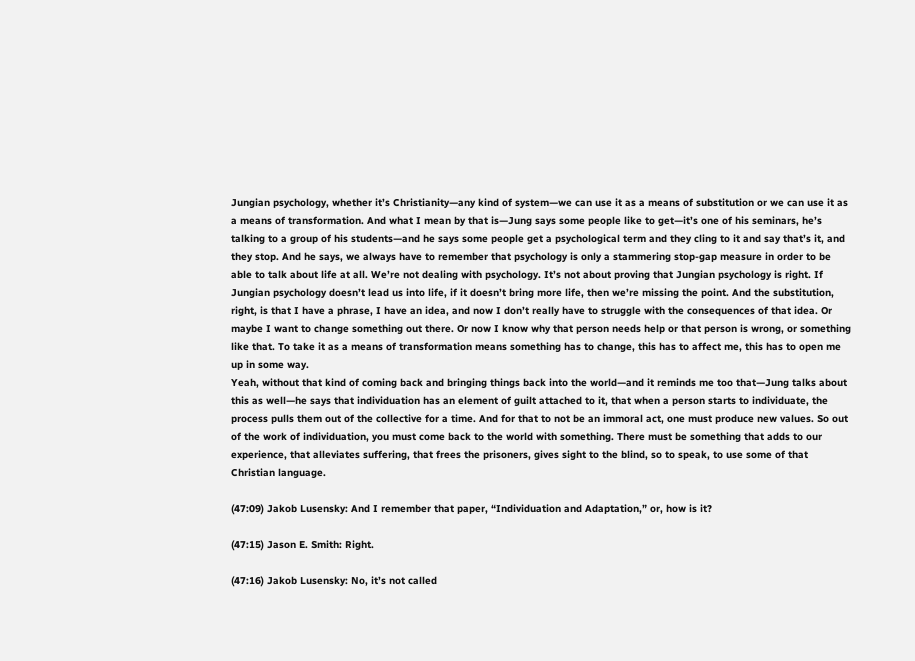Jungian psychology, whether it’s Christianity—any kind of system—we can use it as a means of substitution or we can use it as a means of transformation. And what I mean by that is—Jung says some people like to get—it’s one of his seminars, he’s talking to a group of his students—and he says some people get a psychological term and they cling to it and say that’s it, and they stop. And he says, we always have to remember that psychology is only a stammering stop-gap measure in order to be able to talk about life at all. We’re not dealing with psychology. It’s not about proving that Jungian psychology is right. If Jungian psychology doesn’t lead us into life, if it doesn’t bring more life, then we’re missing the point. And the substitution, right, is that I have a phrase, I have an idea, and now I don’t really have to struggle with the consequences of that idea. Or maybe I want to change something out there. Or now I know why that person needs help or that person is wrong, or something like that. To take it as a means of transformation means something has to change, this has to affect me, this has to open me up in some way.
Yeah, without that kind of coming back and bringing things back into the world—and it reminds me too that—Jung talks about this as well—he says that individuation has an element of guilt attached to it, that when a person starts to individuate, the process pulls them out of the collective for a time. And for that to not be an immoral act, one must produce new values. So out of the work of individuation, you must come back to the world with something. There must be something that adds to our experience, that alleviates suffering, that frees the prisoners, gives sight to the blind, so to speak, to use some of that Christian language.

(47:09) Jakob Lusensky: And I remember that paper, “Individuation and Adaptation,” or, how is it?

(47:15) Jason E. Smith: Right.

(47:16) Jakob Lusensky: No, it’s not called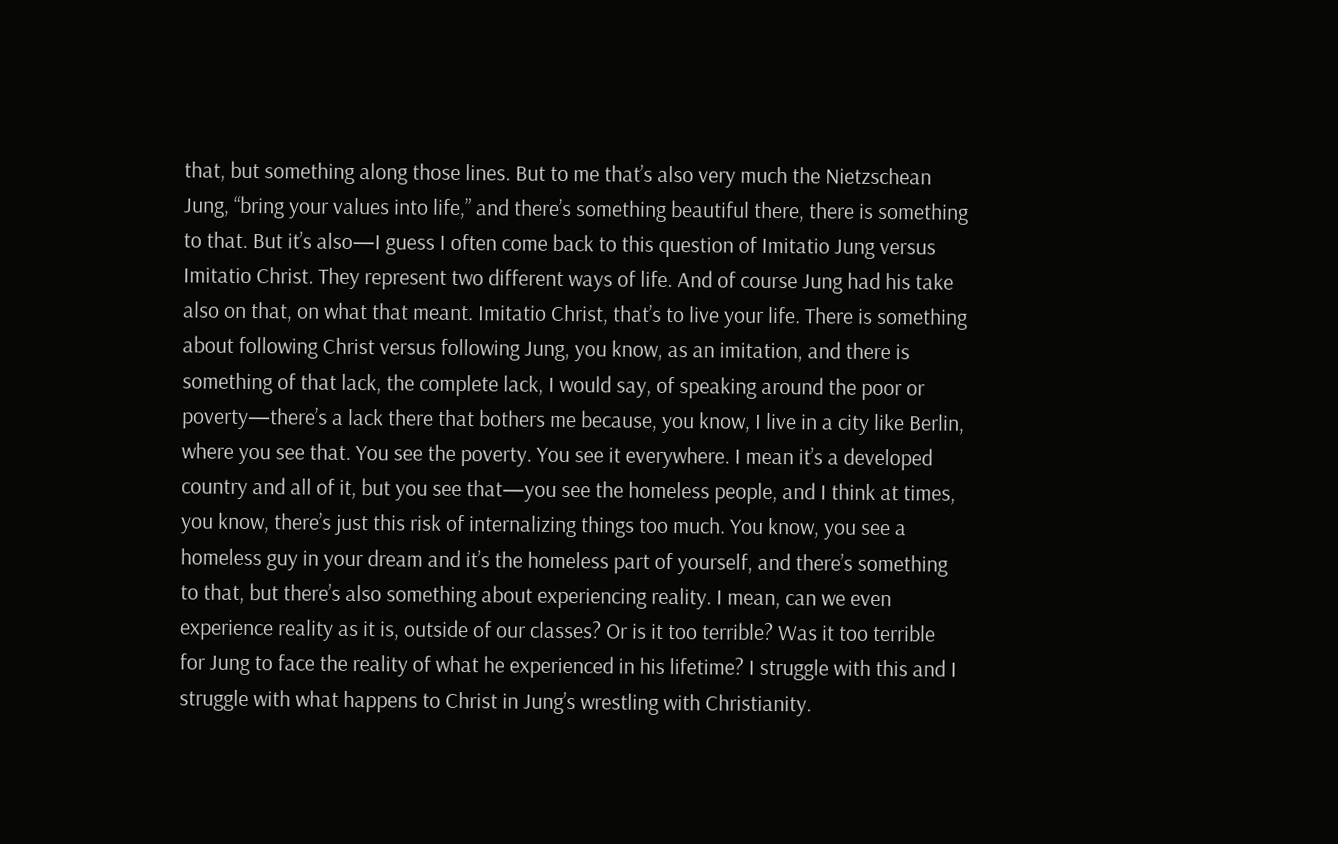that, but something along those lines. But to me that’s also very much the Nietzschean Jung, “bring your values into life,” and there’s something beautiful there, there is something to that. But it’s also—I guess I often come back to this question of Imitatio Jung versus Imitatio Christ. They represent two different ways of life. And of course Jung had his take also on that, on what that meant. Imitatio Christ, that’s to live your life. There is something about following Christ versus following Jung, you know, as an imitation, and there is something of that lack, the complete lack, I would say, of speaking around the poor or poverty—there’s a lack there that bothers me because, you know, I live in a city like Berlin, where you see that. You see the poverty. You see it everywhere. I mean it’s a developed country and all of it, but you see that—you see the homeless people, and I think at times, you know, there’s just this risk of internalizing things too much. You know, you see a homeless guy in your dream and it’s the homeless part of yourself, and there’s something to that, but there’s also something about experiencing reality. I mean, can we even experience reality as it is, outside of our classes? Or is it too terrible? Was it too terrible for Jung to face the reality of what he experienced in his lifetime? I struggle with this and I struggle with what happens to Christ in Jung’s wrestling with Christianity.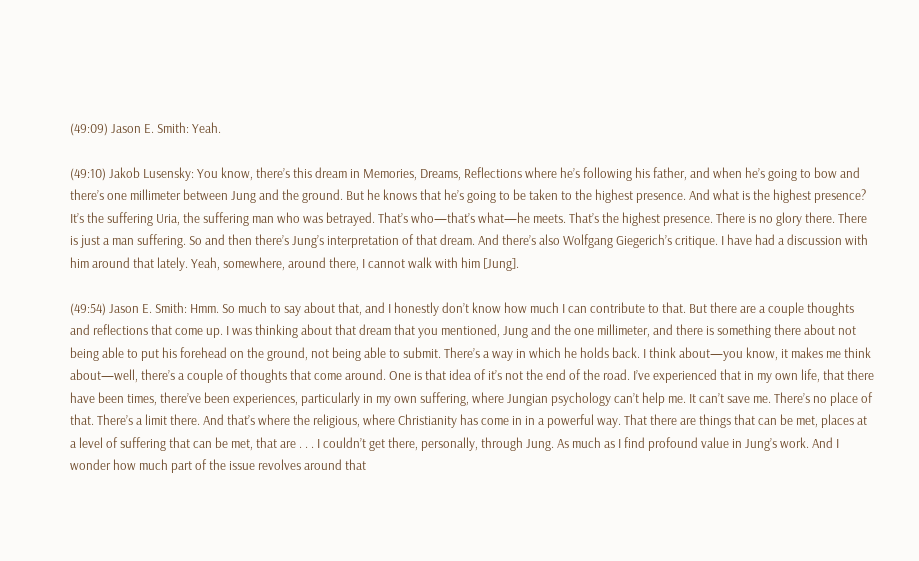(49:09) Jason E. Smith: Yeah.

(49:10) Jakob Lusensky: You know, there’s this dream in Memories, Dreams, Reflections where he’s following his father, and when he’s going to bow and there’s one millimeter between Jung and the ground. But he knows that he’s going to be taken to the highest presence. And what is the highest presence? It’s the suffering Uria, the suffering man who was betrayed. That’s who—that’s what—he meets. That’s the highest presence. There is no glory there. There is just a man suffering. So and then there’s Jung’s interpretation of that dream. And there’s also Wolfgang Giegerich’s critique. I have had a discussion with him around that lately. Yeah, somewhere, around there, I cannot walk with him [Jung].

(49:54) Jason E. Smith: Hmm. So much to say about that, and I honestly don’t know how much I can contribute to that. But there are a couple thoughts and reflections that come up. I was thinking about that dream that you mentioned, Jung and the one millimeter, and there is something there about not being able to put his forehead on the ground, not being able to submit. There’s a way in which he holds back. I think about—you know, it makes me think about—well, there’s a couple of thoughts that come around. One is that idea of it’s not the end of the road. I’ve experienced that in my own life, that there have been times, there’ve been experiences, particularly in my own suffering, where Jungian psychology can’t help me. It can’t save me. There’s no place of that. There’s a limit there. And that’s where the religious, where Christianity has come in in a powerful way. That there are things that can be met, places at a level of suffering that can be met, that are . . . I couldn’t get there, personally, through Jung. As much as I find profound value in Jung’s work. And I wonder how much part of the issue revolves around that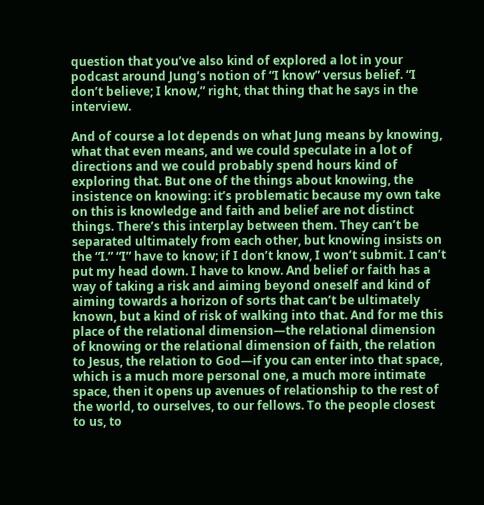question that you’ve also kind of explored a lot in your podcast around Jung’s notion of “I know” versus belief. “I don’t believe; I know,” right, that thing that he says in the interview.

And of course a lot depends on what Jung means by knowing, what that even means, and we could speculate in a lot of directions and we could probably spend hours kind of exploring that. But one of the things about knowing, the insistence on knowing: it’s problematic because my own take on this is knowledge and faith and belief are not distinct things. There’s this interplay between them. They can’t be separated ultimately from each other, but knowing insists on the “I.” “I” have to know; if I don’t know, I won’t submit. I can’t put my head down. I have to know. And belief or faith has a way of taking a risk and aiming beyond oneself and kind of aiming towards a horizon of sorts that can’t be ultimately known, but a kind of risk of walking into that. And for me this place of the relational dimension—the relational dimension of knowing or the relational dimension of faith, the relation to Jesus, the relation to God—if you can enter into that space, which is a much more personal one, a much more intimate space, then it opens up avenues of relationship to the rest of the world, to ourselves, to our fellows. To the people closest to us, to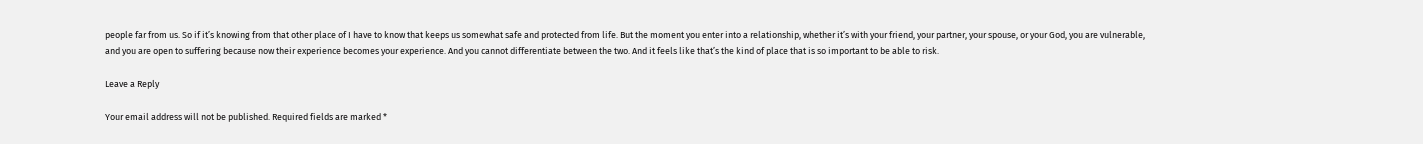people far from us. So if it’s knowing from that other place of I have to know that keeps us somewhat safe and protected from life. But the moment you enter into a relationship, whether it’s with your friend, your partner, your spouse, or your God, you are vulnerable, and you are open to suffering because now their experience becomes your experience. And you cannot differentiate between the two. And it feels like that’s the kind of place that is so important to be able to risk.

Leave a Reply

Your email address will not be published. Required fields are marked *